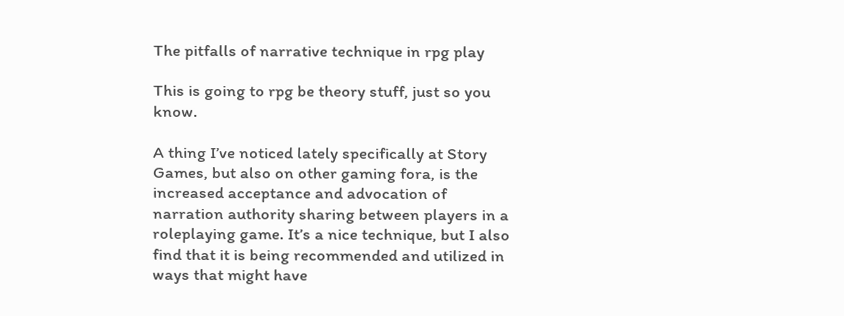The pitfalls of narrative technique in rpg play

This is going to rpg be theory stuff, just so you know.

A thing I’ve noticed lately specifically at Story Games, but also on other gaming fora, is the increased acceptance and advocation of narration authority sharing between players in a roleplaying game. It’s a nice technique, but I also find that it is being recommended and utilized in ways that might have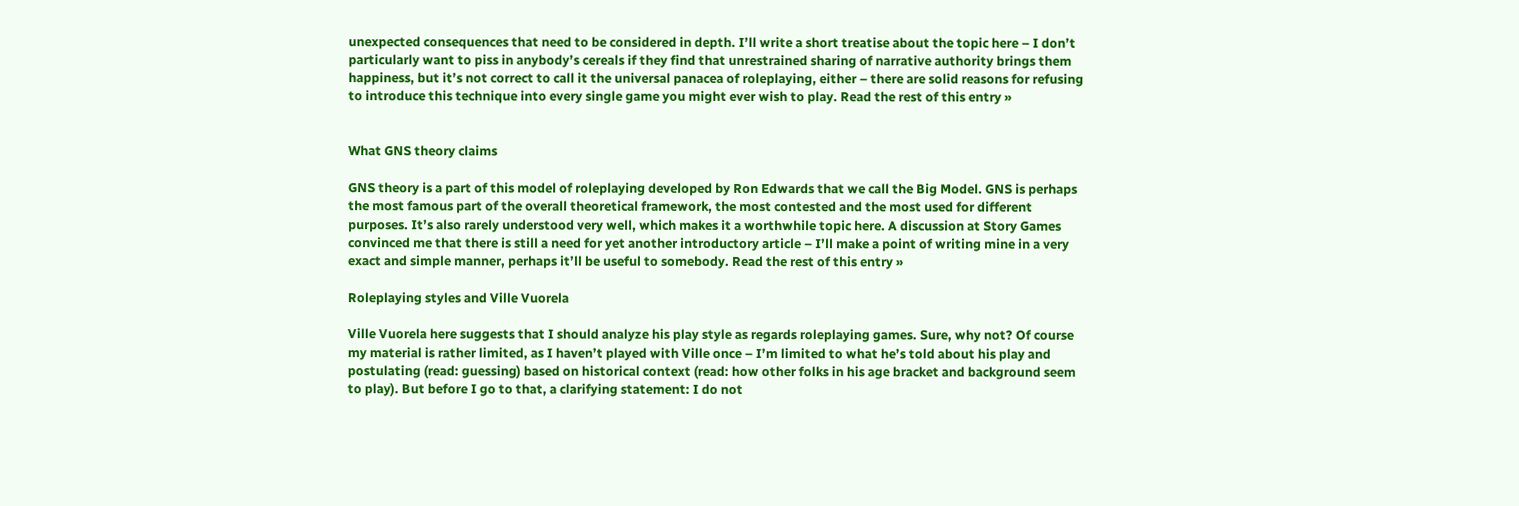unexpected consequences that need to be considered in depth. I’ll write a short treatise about the topic here – I don’t particularly want to piss in anybody’s cereals if they find that unrestrained sharing of narrative authority brings them happiness, but it’s not correct to call it the universal panacea of roleplaying, either – there are solid reasons for refusing to introduce this technique into every single game you might ever wish to play. Read the rest of this entry »


What GNS theory claims

GNS theory is a part of this model of roleplaying developed by Ron Edwards that we call the Big Model. GNS is perhaps the most famous part of the overall theoretical framework, the most contested and the most used for different purposes. It’s also rarely understood very well, which makes it a worthwhile topic here. A discussion at Story Games convinced me that there is still a need for yet another introductory article – I’ll make a point of writing mine in a very exact and simple manner, perhaps it’ll be useful to somebody. Read the rest of this entry »

Roleplaying styles and Ville Vuorela

Ville Vuorela here suggests that I should analyze his play style as regards roleplaying games. Sure, why not? Of course my material is rather limited, as I haven’t played with Ville once – I’m limited to what he’s told about his play and postulating (read: guessing) based on historical context (read: how other folks in his age bracket and background seem to play). But before I go to that, a clarifying statement: I do not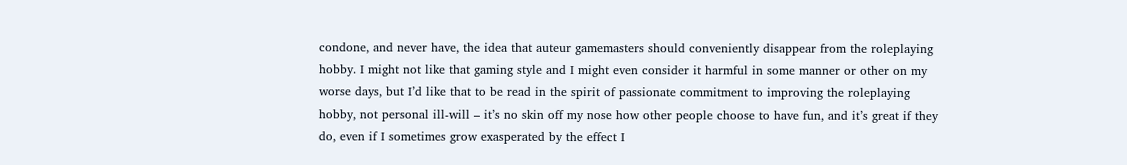condone, and never have, the idea that auteur gamemasters should conveniently disappear from the roleplaying hobby. I might not like that gaming style and I might even consider it harmful in some manner or other on my worse days, but I’d like that to be read in the spirit of passionate commitment to improving the roleplaying hobby, not personal ill-will – it’s no skin off my nose how other people choose to have fun, and it’s great if they do, even if I sometimes grow exasperated by the effect I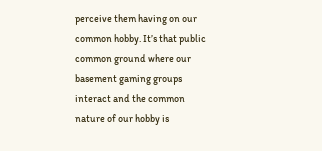perceive them having on our common hobby. It’s that public common ground where our basement gaming groups interact and the common nature of our hobby is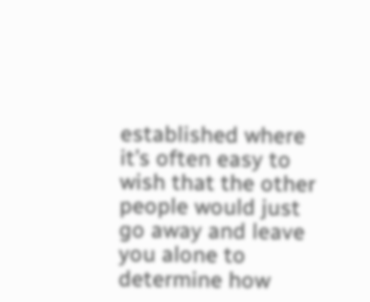established where it’s often easy to wish that the other people would just go away and leave you alone to determine how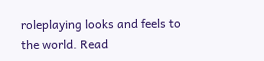roleplaying looks and feels to the world. Read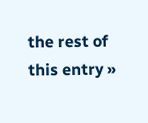the rest of this entry »